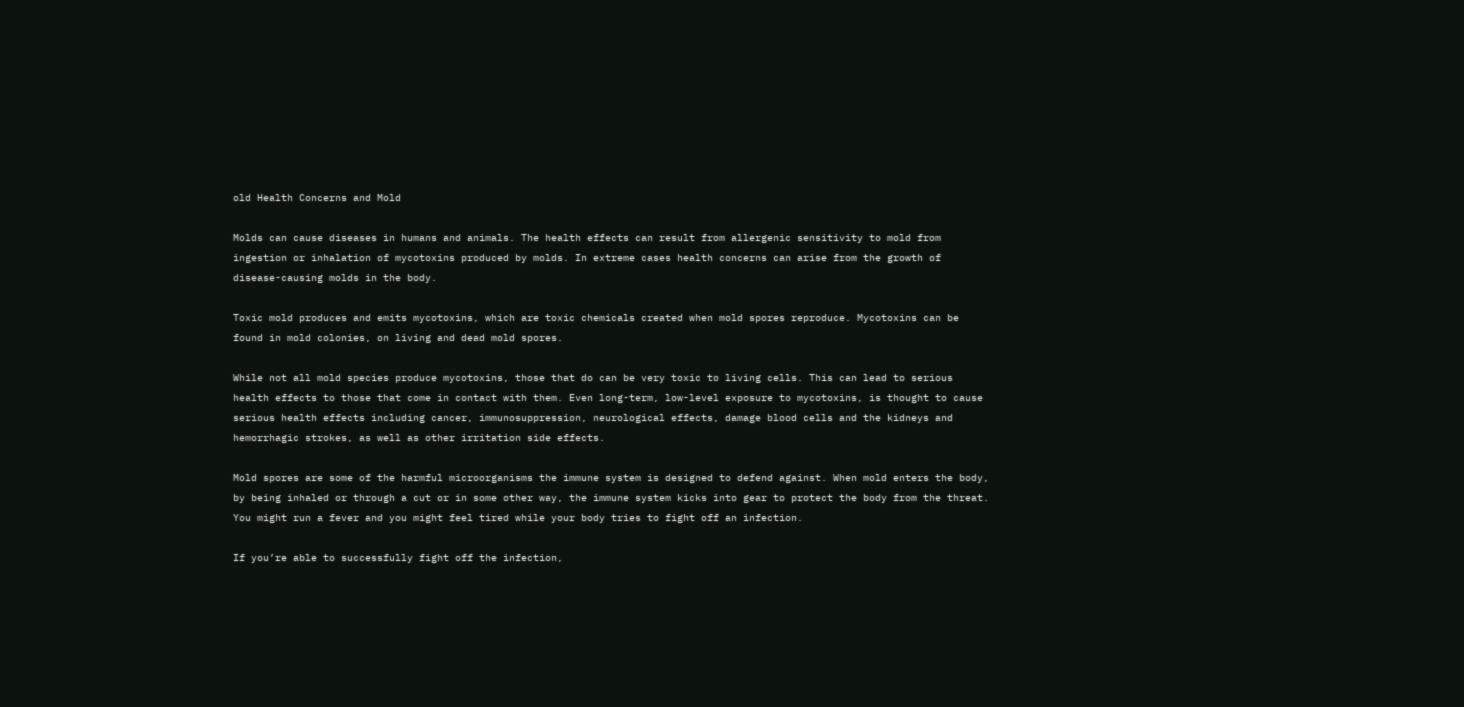old Health Concerns and Mold

Molds can cause diseases in humans and animals. The health effects can result from allergenic sensitivity to mold from ingestion or inhalation of mycotoxins produced by molds. In extreme cases health concerns can arise from the growth of disease-causing molds in the body.

Toxic mold produces and emits mycotoxins, which are toxic chemicals created when mold spores reproduce. Mycotoxins can be found in mold colonies, on living and dead mold spores.

While not all mold species produce mycotoxins, those that do can be very toxic to living cells. This can lead to serious health effects to those that come in contact with them. Even long-term, low-level exposure to mycotoxins, is thought to cause serious health effects including cancer, immunosuppression, neurological effects, damage blood cells and the kidneys and hemorrhagic strokes, as well as other irritation side effects.

Mold spores are some of the harmful microorganisms the immune system is designed to defend against. When mold enters the body, by being inhaled or through a cut or in some other way, the immune system kicks into gear to protect the body from the threat. You might run a fever and you might feel tired while your body tries to fight off an infection.

If you’re able to successfully fight off the infection,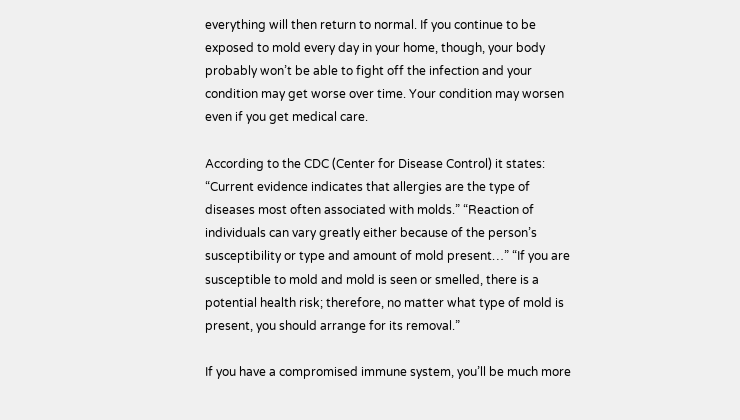everything will then return to normal. If you continue to be exposed to mold every day in your home, though, your body probably won’t be able to fight off the infection and your condition may get worse over time. Your condition may worsen even if you get medical care.

According to the CDC (Center for Disease Control) it states: “Current evidence indicates that allergies are the type of diseases most often associated with molds.” “Reaction of individuals can vary greatly either because of the person’s susceptibility or type and amount of mold present…” “If you are susceptible to mold and mold is seen or smelled, there is a potential health risk; therefore, no matter what type of mold is present, you should arrange for its removal.”

If you have a compromised immune system, you’ll be much more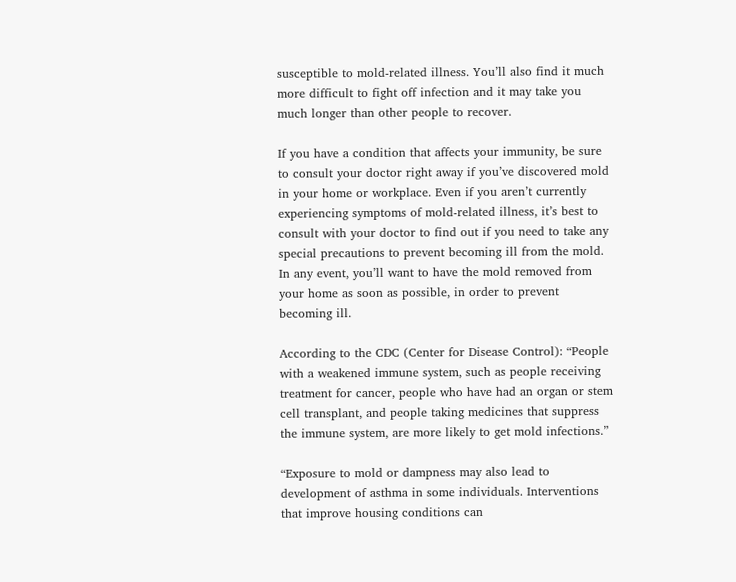susceptible to mold-related illness. You’ll also find it much more difficult to fight off infection and it may take you much longer than other people to recover.

If you have a condition that affects your immunity, be sure to consult your doctor right away if you’ve discovered mold in your home or workplace. Even if you aren’t currently experiencing symptoms of mold-related illness, it’s best to consult with your doctor to find out if you need to take any special precautions to prevent becoming ill from the mold. In any event, you’ll want to have the mold removed from your home as soon as possible, in order to prevent becoming ill.

According to the CDC (Center for Disease Control): “People with a weakened immune system, such as people receiving treatment for cancer, people who have had an organ or stem cell transplant, and people taking medicines that suppress the immune system, are more likely to get mold infections.”

“Exposure to mold or dampness may also lead to development of asthma in some individuals. Interventions that improve housing conditions can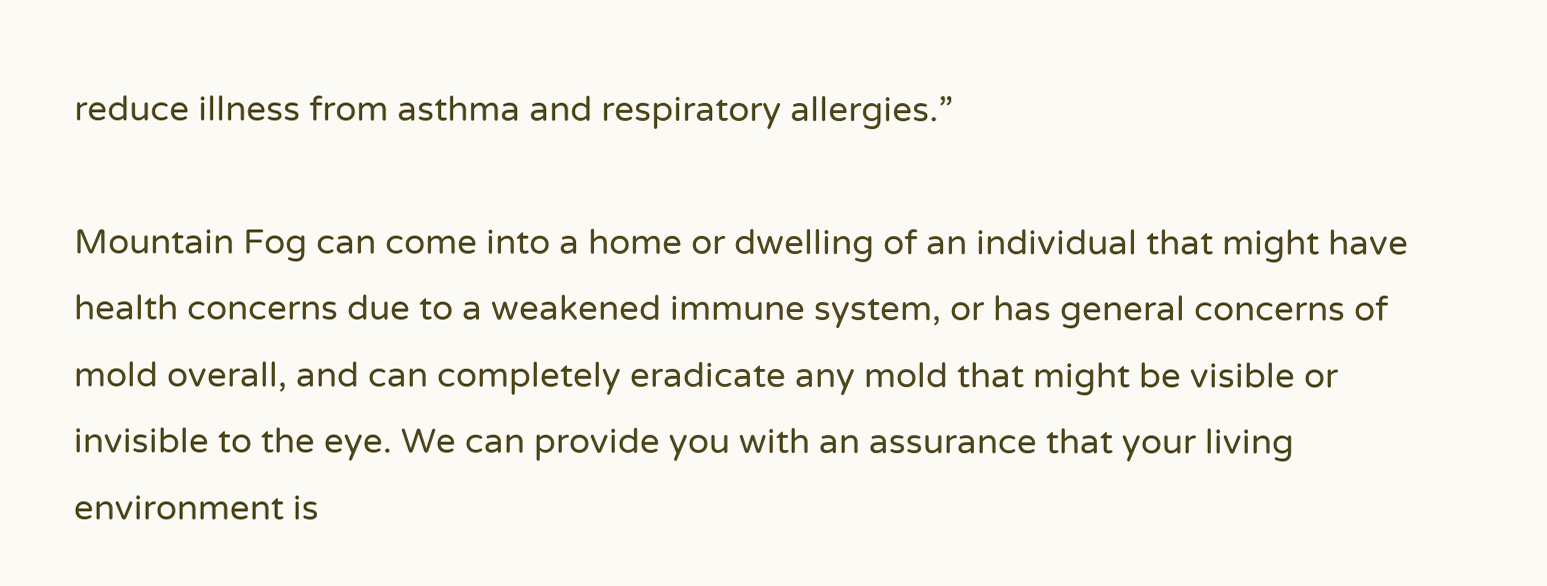reduce illness from asthma and respiratory allergies.”

Mountain Fog can come into a home or dwelling of an individual that might have health concerns due to a weakened immune system, or has general concerns of mold overall, and can completely eradicate any mold that might be visible or invisible to the eye. We can provide you with an assurance that your living environment is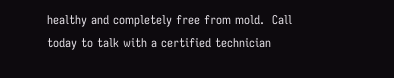healthy and completely free from mold.  Call today to talk with a certified technician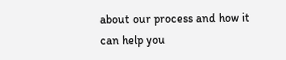about our process and how it can help you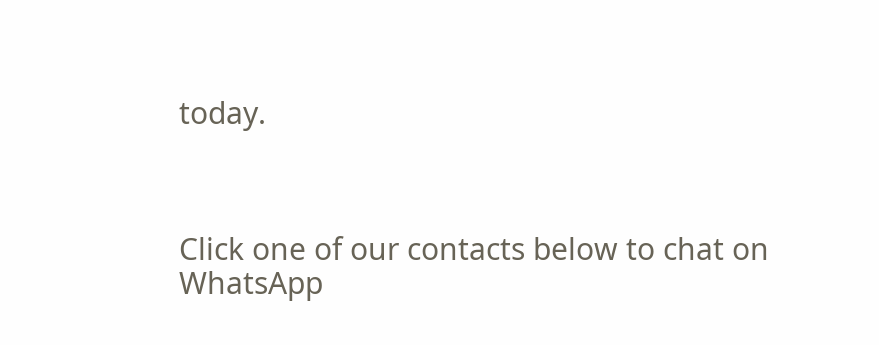today.



Click one of our contacts below to chat on WhatsApp